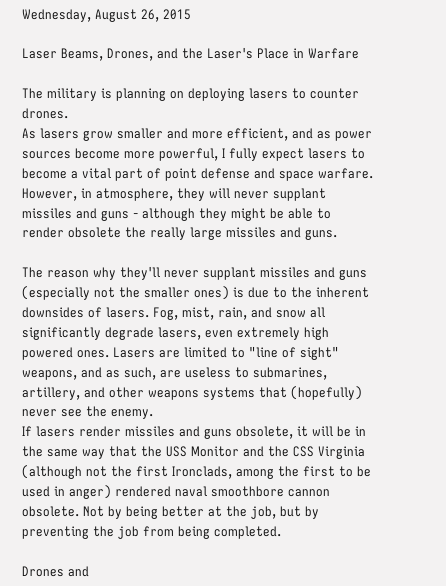Wednesday, August 26, 2015

Laser Beams, Drones, and the Laser's Place in Warfare

The military is planning on deploying lasers to counter drones.
As lasers grow smaller and more efficient, and as power sources become more powerful, I fully expect lasers to become a vital part of point defense and space warfare. However, in atmosphere, they will never supplant missiles and guns - although they might be able to render obsolete the really large missiles and guns.

The reason why they'll never supplant missiles and guns (especially not the smaller ones) is due to the inherent downsides of lasers. Fog, mist, rain, and snow all significantly degrade lasers, even extremely high powered ones. Lasers are limited to "line of sight" weapons, and as such, are useless to submarines, artillery, and other weapons systems that (hopefully) never see the enemy.
If lasers render missiles and guns obsolete, it will be in the same way that the USS Monitor and the CSS Virginia (although not the first Ironclads, among the first to be used in anger) rendered naval smoothbore cannon obsolete. Not by being better at the job, but by preventing the job from being completed.

Drones and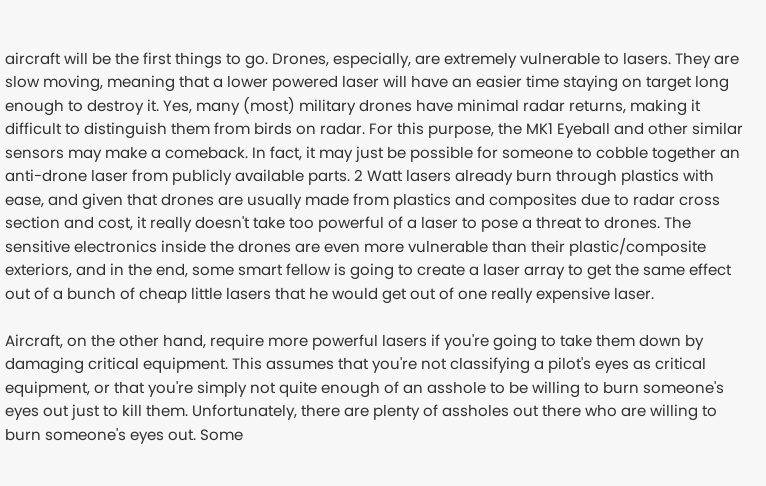aircraft will be the first things to go. Drones, especially, are extremely vulnerable to lasers. They are slow moving, meaning that a lower powered laser will have an easier time staying on target long enough to destroy it. Yes, many (most) military drones have minimal radar returns, making it difficult to distinguish them from birds on radar. For this purpose, the MK1 Eyeball and other similar sensors may make a comeback. In fact, it may just be possible for someone to cobble together an anti-drone laser from publicly available parts. 2 Watt lasers already burn through plastics with ease, and given that drones are usually made from plastics and composites due to radar cross section and cost, it really doesn't take too powerful of a laser to pose a threat to drones. The sensitive electronics inside the drones are even more vulnerable than their plastic/composite exteriors, and in the end, some smart fellow is going to create a laser array to get the same effect out of a bunch of cheap little lasers that he would get out of one really expensive laser.

Aircraft, on the other hand, require more powerful lasers if you're going to take them down by damaging critical equipment. This assumes that you're not classifying a pilot's eyes as critical equipment, or that you're simply not quite enough of an asshole to be willing to burn someone's eyes out just to kill them. Unfortunately, there are plenty of assholes out there who are willing to burn someone's eyes out. Some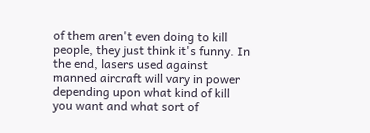of them aren't even doing to kill people, they just think it's funny. In the end, lasers used against manned aircraft will vary in power depending upon what kind of kill you want and what sort of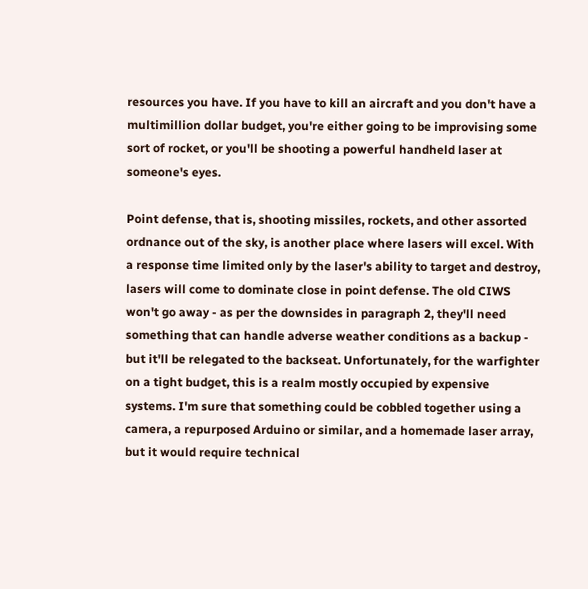resources you have. If you have to kill an aircraft and you don't have a multimillion dollar budget, you're either going to be improvising some sort of rocket, or you'll be shooting a powerful handheld laser at someone's eyes.

Point defense, that is, shooting missiles, rockets, and other assorted ordnance out of the sky, is another place where lasers will excel. With a response time limited only by the laser's ability to target and destroy, lasers will come to dominate close in point defense. The old CIWS won't go away - as per the downsides in paragraph 2, they'll need something that can handle adverse weather conditions as a backup - but it'll be relegated to the backseat. Unfortunately, for the warfighter on a tight budget, this is a realm mostly occupied by expensive systems. I'm sure that something could be cobbled together using a camera, a repurposed Arduino or similar, and a homemade laser array, but it would require technical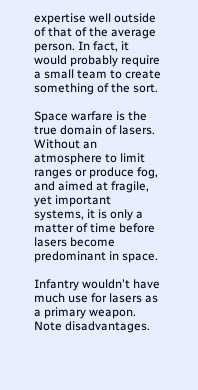expertise well outside of that of the average person. In fact, it would probably require a small team to create something of the sort.

Space warfare is the true domain of lasers. Without an atmosphere to limit ranges or produce fog, and aimed at fragile, yet important systems, it is only a matter of time before lasers become predominant in space.

Infantry wouldn't have much use for lasers as a primary weapon. Note disadvantages.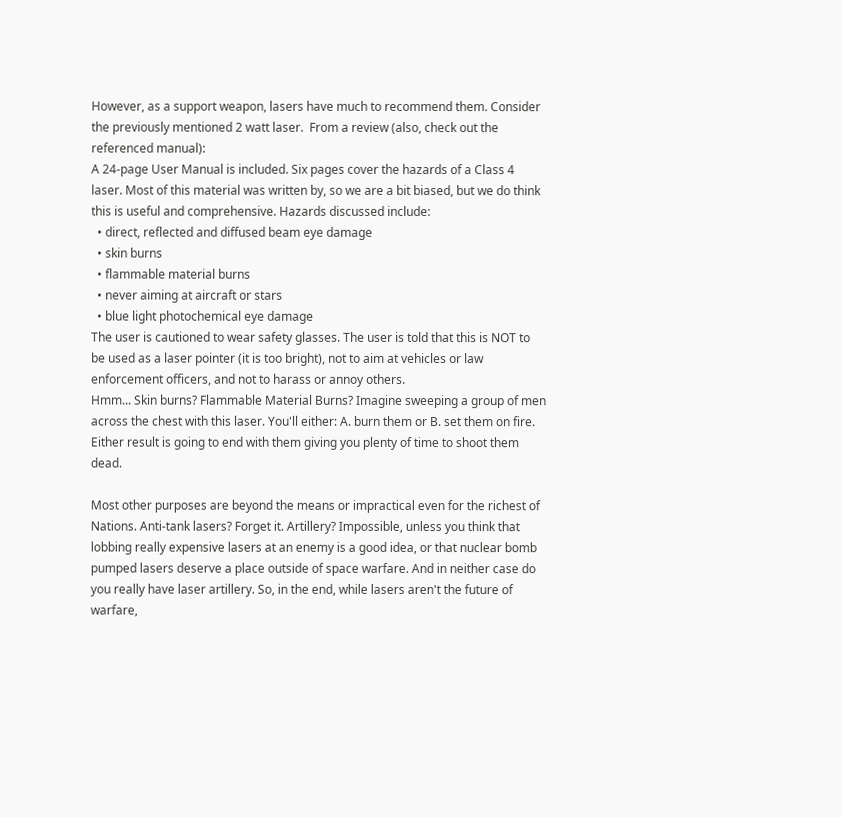However, as a support weapon, lasers have much to recommend them. Consider the previously mentioned 2 watt laser.  From a review (also, check out the referenced manual):
A 24-page User Manual is included. Six pages cover the hazards of a Class 4 laser. Most of this material was written by, so we are a bit biased, but we do think this is useful and comprehensive. Hazards discussed include:
  • direct, reflected and diffused beam eye damage
  • skin burns
  • flammable material burns
  • never aiming at aircraft or stars
  • blue light photochemical eye damage
The user is cautioned to wear safety glasses. The user is told that this is NOT to be used as a laser pointer (it is too bright), not to aim at vehicles or law enforcement officers, and not to harass or annoy others.
Hmm... Skin burns? Flammable Material Burns? Imagine sweeping a group of men across the chest with this laser. You'll either: A. burn them or B. set them on fire. Either result is going to end with them giving you plenty of time to shoot them dead.

Most other purposes are beyond the means or impractical even for the richest of Nations. Anti-tank lasers? Forget it. Artillery? Impossible, unless you think that lobbing really expensive lasers at an enemy is a good idea, or that nuclear bomb pumped lasers deserve a place outside of space warfare. And in neither case do you really have laser artillery. So, in the end, while lasers aren't the future of warfare,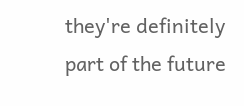they're definitely part of the future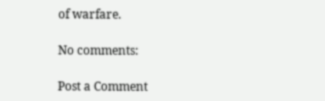of warfare.

No comments:

Post a Comment